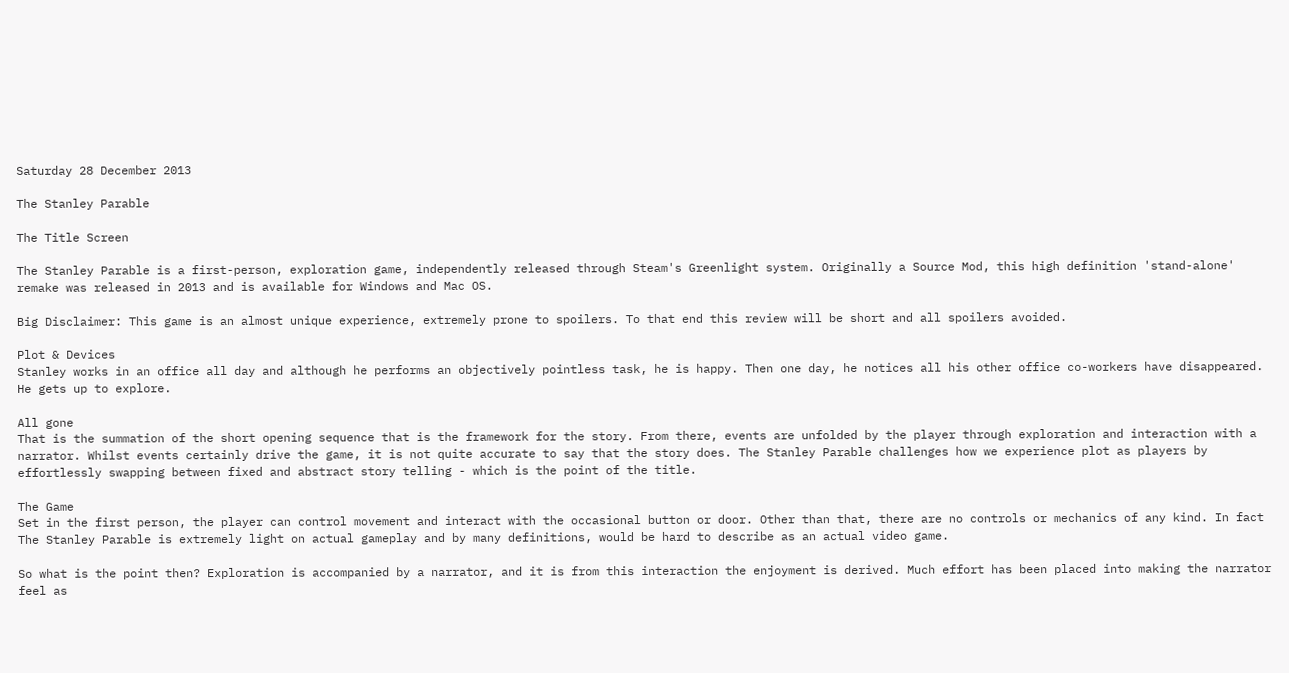Saturday 28 December 2013

The Stanley Parable

The Title Screen

The Stanley Parable is a first-person, exploration game, independently released through Steam's Greenlight system. Originally a Source Mod, this high definition 'stand-alone' remake was released in 2013 and is available for Windows and Mac OS.

Big Disclaimer: This game is an almost unique experience, extremely prone to spoilers. To that end this review will be short and all spoilers avoided.

Plot & Devices
Stanley works in an office all day and although he performs an objectively pointless task, he is happy. Then one day, he notices all his other office co-workers have disappeared. He gets up to explore.

All gone
That is the summation of the short opening sequence that is the framework for the story. From there, events are unfolded by the player through exploration and interaction with a narrator. Whilst events certainly drive the game, it is not quite accurate to say that the story does. The Stanley Parable challenges how we experience plot as players by effortlessly swapping between fixed and abstract story telling - which is the point of the title.

The Game
Set in the first person, the player can control movement and interact with the occasional button or door. Other than that, there are no controls or mechanics of any kind. In fact The Stanley Parable is extremely light on actual gameplay and by many definitions, would be hard to describe as an actual video game.

So what is the point then? Exploration is accompanied by a narrator, and it is from this interaction the enjoyment is derived. Much effort has been placed into making the narrator feel as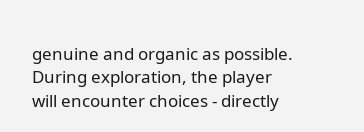genuine and organic as possible. During exploration, the player will encounter choices - directly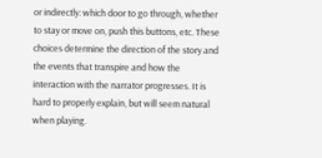or indirectly: which door to go through, whether to stay or move on, push this buttons, etc. These choices determine the direction of the story and the events that transpire and how the interaction with the narrator progresses. It is hard to properly explain, but will seem natural when playing.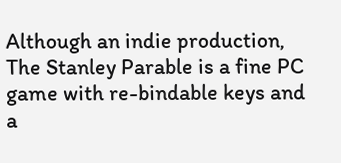Although an indie production, The Stanley Parable is a fine PC game with re-bindable keys and a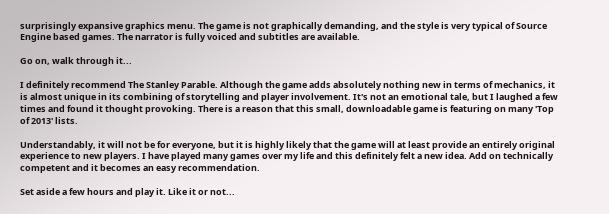surprisingly expansive graphics menu. The game is not graphically demanding, and the style is very typical of Source Engine based games. The narrator is fully voiced and subtitles are available.

Go on, walk through it...

I definitely recommend The Stanley Parable. Although the game adds absolutely nothing new in terms of mechanics, it is almost unique in its combining of storytelling and player involvement. It's not an emotional tale, but I laughed a few times and found it thought provoking. There is a reason that this small, downloadable game is featuring on many 'Top of 2013' lists.

Understandably, it will not be for everyone, but it is highly likely that the game will at least provide an entirely original experience to new players. I have played many games over my life and this definitely felt a new idea. Add on technically competent and it becomes an easy recommendation.

Set aside a few hours and play it. Like it or not...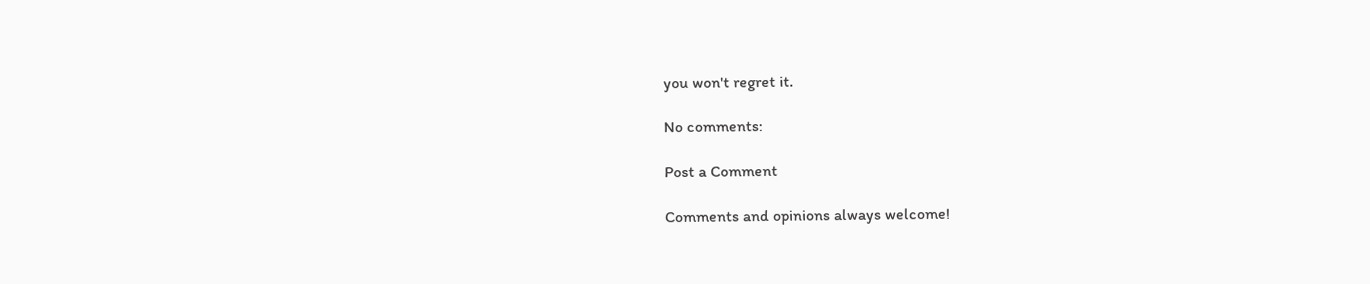you won't regret it.

No comments:

Post a Comment

Comments and opinions always welcome!